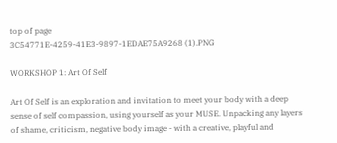top of page
3C54771E-4259-41E3-9897-1EDAE75A9268 (1).PNG

WORKSHOP 1: Art Of Self

Art Of Self is an exploration and invitation to meet your body with a deep sense of self compassion, using yourself as your MUSE. Unpacking any layers of shame, criticism, negative body image - with a creative, playful and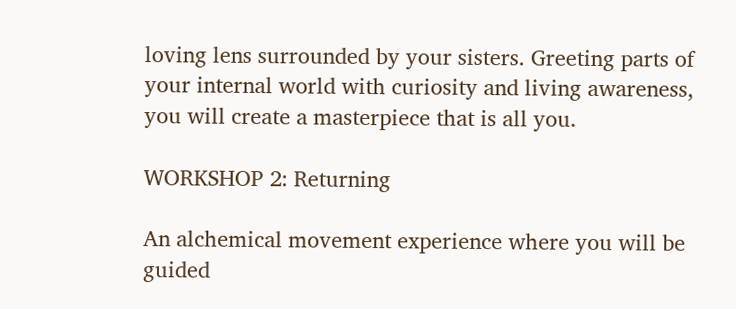loving lens surrounded by your sisters. Greeting parts of your internal world with curiosity and living awareness, you will create a masterpiece that is all you.

WORKSHOP 2: Returning

An alchemical movement experience where you will be guided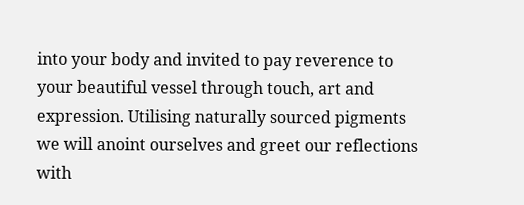into your body and invited to pay reverence to your beautiful vessel through touch, art and expression. Utilising naturally sourced pigments we will anoint ourselves and greet our reflections with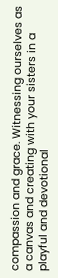compassion and grace. Witnessing ourselves as a canvas and creating with your sisters in a playful and devotional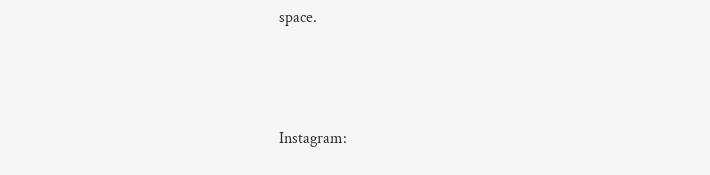space.



Instagram: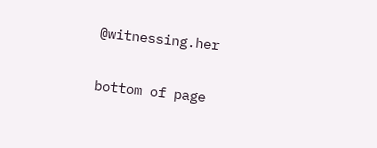@witnessing.her

bottom of page